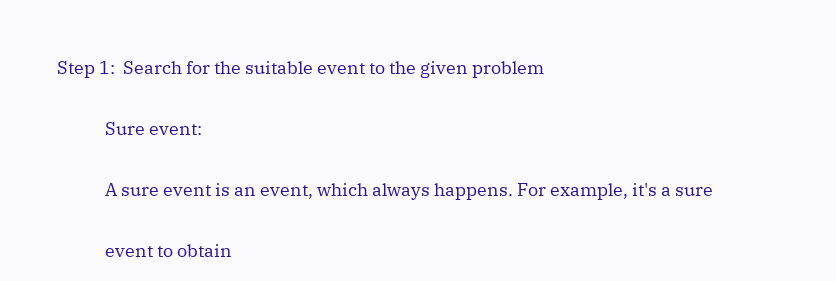Step 1:  Search for the suitable event to the given problem

            Sure event:

            A sure event is an event, which always happens. For example, it's a sure

            event to obtain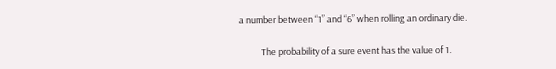a number between “1” and “6” when rolling an ordinary die.

           The probability of a sure event has the value of 1.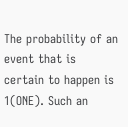The probability of an event that is certain to happen is 1(ONE). Such an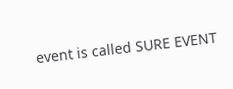event is called SURE EVENT